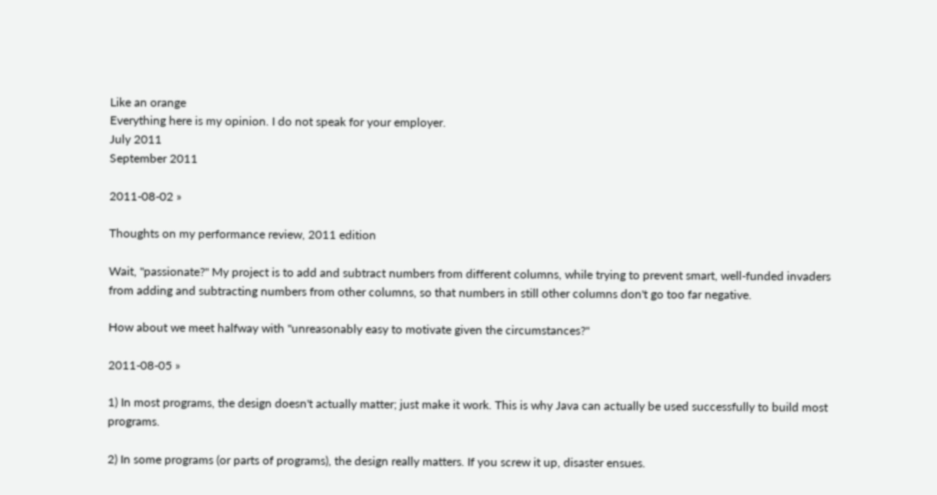Like an orange
Everything here is my opinion. I do not speak for your employer.
July 2011
September 2011

2011-08-02 »

Thoughts on my performance review, 2011 edition

Wait, "passionate?" My project is to add and subtract numbers from different columns, while trying to prevent smart, well-funded invaders from adding and subtracting numbers from other columns, so that numbers in still other columns don't go too far negative.

How about we meet halfway with "unreasonably easy to motivate given the circumstances?"

2011-08-05 »

1) In most programs, the design doesn't actually matter; just make it work. This is why Java can actually be used successfully to build most programs.

2) In some programs (or parts of programs), the design really matters. If you screw it up, disaster ensues.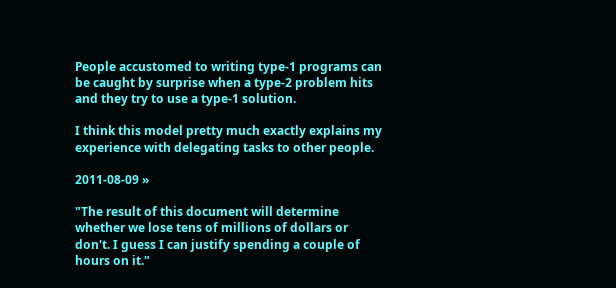People accustomed to writing type-1 programs can be caught by surprise when a type-2 problem hits and they try to use a type-1 solution.

I think this model pretty much exactly explains my experience with delegating tasks to other people.

2011-08-09 »

"The result of this document will determine whether we lose tens of millions of dollars or don't. I guess I can justify spending a couple of hours on it."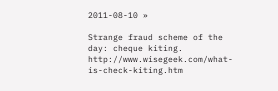2011-08-10 »

Strange fraud scheme of the day: cheque kiting. http://www.wisegeek.com/what-is-check-kiting.htm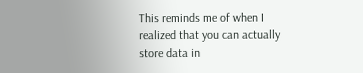This reminds me of when I realized that you can actually store data in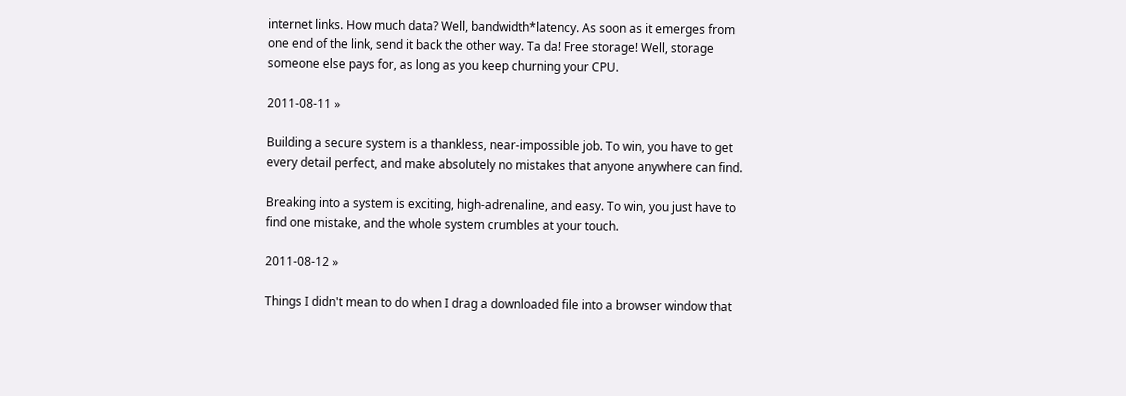internet links. How much data? Well, bandwidth*latency. As soon as it emerges from one end of the link, send it back the other way. Ta da! Free storage! Well, storage someone else pays for, as long as you keep churning your CPU.

2011-08-11 »

Building a secure system is a thankless, near-impossible job. To win, you have to get every detail perfect, and make absolutely no mistakes that anyone anywhere can find.

Breaking into a system is exciting, high-adrenaline, and easy. To win, you just have to find one mistake, and the whole system crumbles at your touch.

2011-08-12 »

Things I didn't mean to do when I drag a downloaded file into a browser window that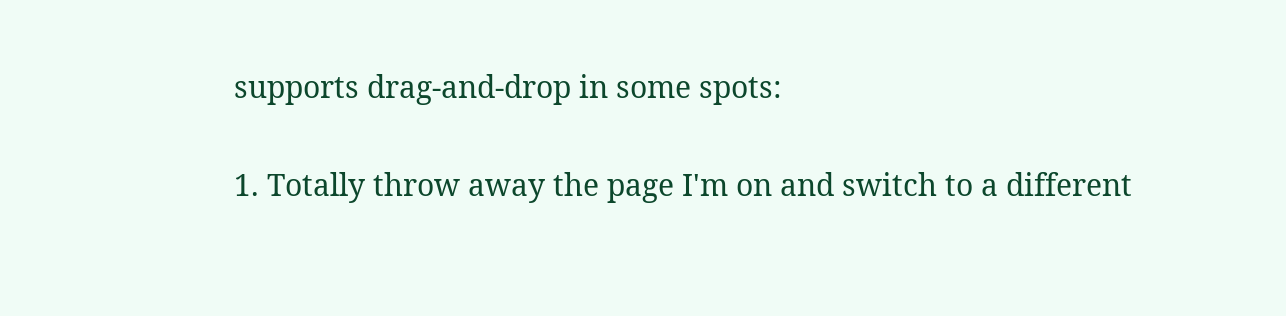supports drag-and-drop in some spots:

1. Totally throw away the page I'm on and switch to a different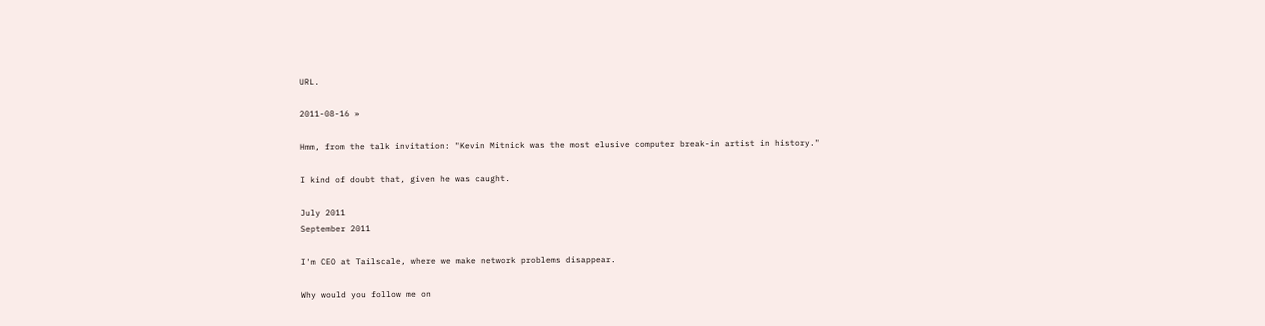URL.

2011-08-16 »

Hmm, from the talk invitation: "Kevin Mitnick was the most elusive computer break-in artist in history."

I kind of doubt that, given he was caught.

July 2011
September 2011

I'm CEO at Tailscale, where we make network problems disappear.

Why would you follow me on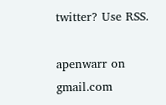twitter? Use RSS.

apenwarr on gmail.com